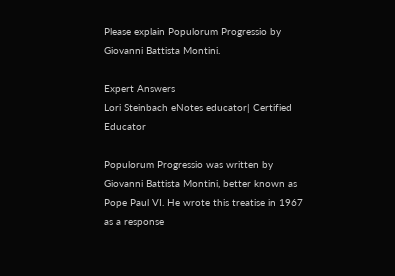Please explain Populorum Progressio by Giovanni Battista Montini.

Expert Answers
Lori Steinbach eNotes educator| Certified Educator

Populorum Progressio was written by Giovanni Battista Montini, better known as Pope Paul VI. He wrote this treatise in 1967 as a response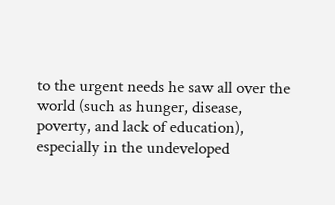to the urgent needs he saw all over the world (such as hunger, disease, poverty, and lack of education), especially in the undeveloped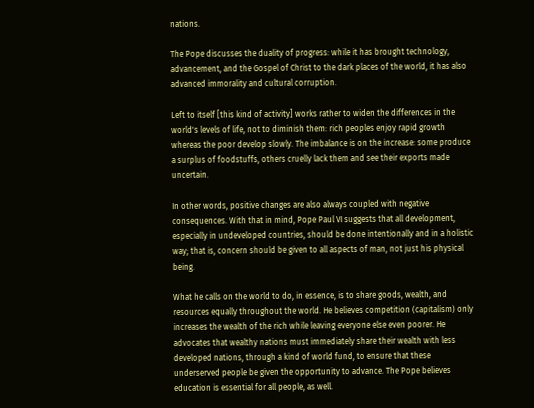nations.

The Pope discusses the duality of progress: while it has brought technology, advancement, and the Gospel of Christ to the dark places of the world, it has also advanced immorality and cultural corruption.

Left to itself [this kind of activity] works rather to widen the differences in the world's levels of life, not to diminish them: rich peoples enjoy rapid growth whereas the poor develop slowly. The imbalance is on the increase: some produce a surplus of foodstuffs, others cruelly lack them and see their exports made uncertain.

In other words, positive changes are also always coupled with negative consequences. With that in mind, Pope Paul VI suggests that all development, especially in undeveloped countries, should be done intentionally and in a holistic way; that is, concern should be given to all aspects of man, not just his physical being.

What he calls on the world to do, in essence, is to share goods, wealth, and resources equally throughout the world. He believes competition (capitalism) only increases the wealth of the rich while leaving everyone else even poorer. He advocates that wealthy nations must immediately share their wealth with less developed nations, through a kind of world fund, to ensure that these underserved people be given the opportunity to advance. The Pope believes education is essential for all people, as well.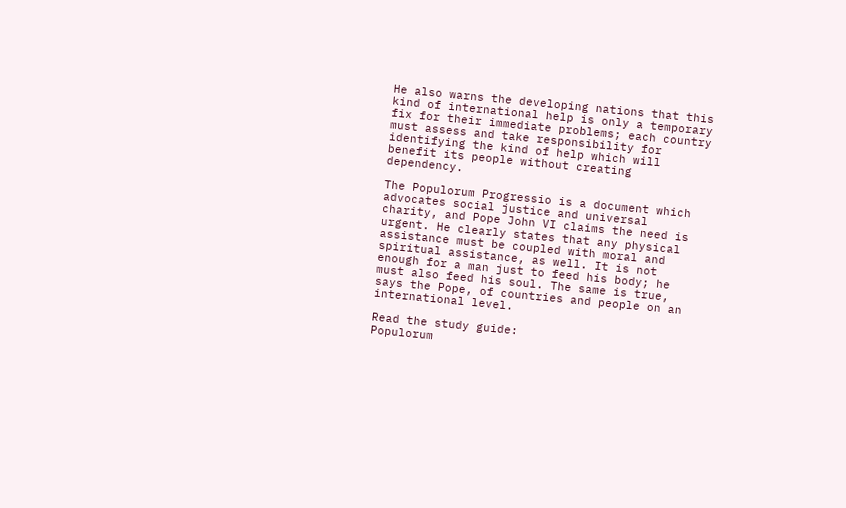He also warns the developing nations that this kind of international help is only a temporary fix for their immediate problems; each country must assess and take responsibility for identifying the kind of help which will benefit its people without creating dependency.

The Populorum Progressio is a document which advocates social justice and universal charity, and Pope John VI claims the need is urgent. He clearly states that any physical assistance must be coupled with moral and spiritual assistance, as well. It is not enough for a man just to feed his body; he must also feed his soul. The same is true, says the Pope, of countries and people on an international level.

Read the study guide:
Populorum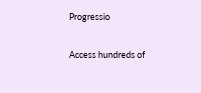Progressio

Access hundreds of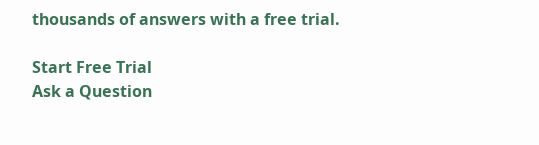thousands of answers with a free trial.

Start Free Trial
Ask a Question